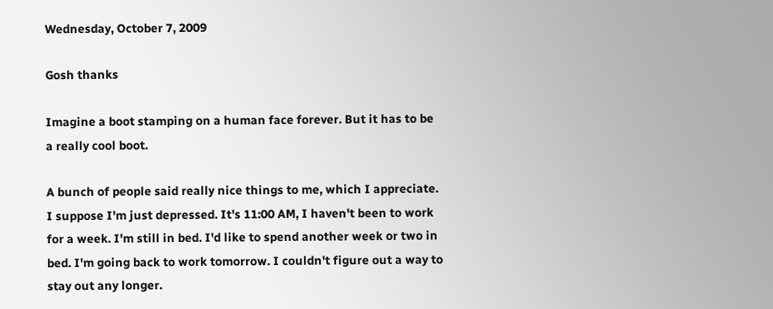Wednesday, October 7, 2009

Gosh thanks

Imagine a boot stamping on a human face forever. But it has to be a really cool boot.

A bunch of people said really nice things to me, which I appreciate. I suppose I'm just depressed. It's 11:00 AM, I haven't been to work for a week. I'm still in bed. I'd like to spend another week or two in bed. I'm going back to work tomorrow. I couldn't figure out a way to stay out any longer.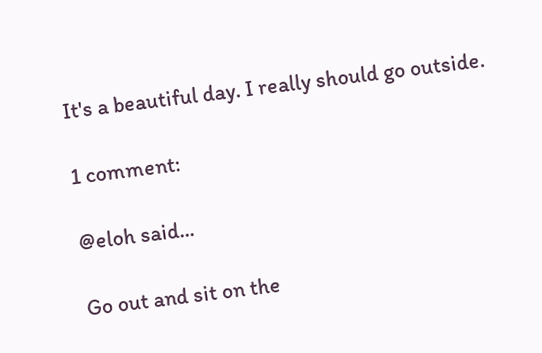It's a beautiful day. I really should go outside.

1 comment:

@eloh said...

Go out and sit on the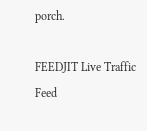porch.

FEEDJIT Live Traffic Feed